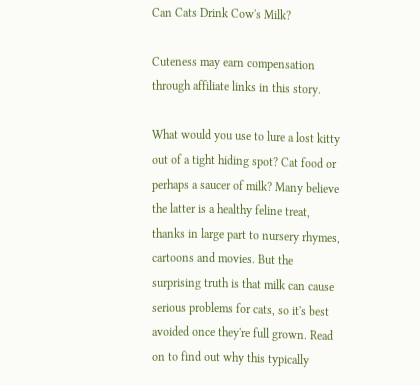Can Cats Drink Cow's Milk?

Cuteness may earn compensation through affiliate links in this story.

What would you use to lure a lost kitty out of a tight hiding spot? Cat food or perhaps a saucer of milk? Many believe the latter is a healthy feline treat, thanks in large part to nursery rhymes, cartoons and movies. But the surprising truth is that milk can cause serious problems for cats, so it's best avoided once they're full grown. Read on to find out why this typically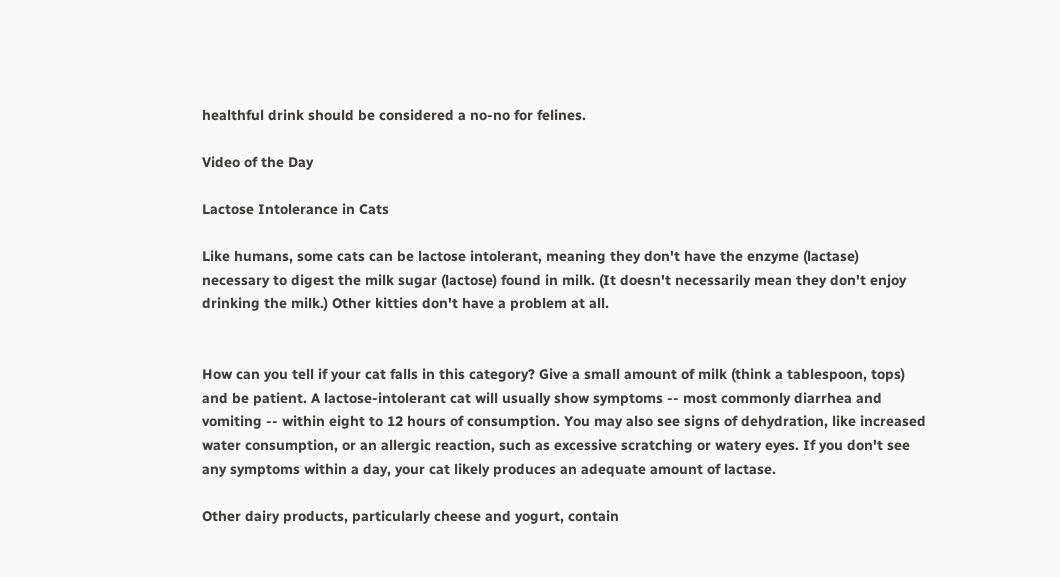healthful drink should be considered a no-no for felines.

Video of the Day

Lactose Intolerance in Cats

Like humans, some cats can be lactose intolerant, meaning they don't have the enzyme (lactase) necessary to digest the milk sugar (lactose) found in milk. (It doesn't necessarily mean they don't enjoy drinking the milk.) Other kitties don't have a problem at all.


How can you tell if your cat falls in this category? Give a small amount of milk (think a tablespoon, tops) and be patient. A lactose-intolerant cat will usually show symptoms -- most commonly diarrhea and vomiting -- within eight to 12 hours of consumption. You may also see signs of dehydration, like increased water consumption, or an allergic reaction, such as excessive scratching or watery eyes. If you don't see any symptoms within a day, your cat likely produces an adequate amount of lactase.

Other dairy products, particularly cheese and yogurt, contain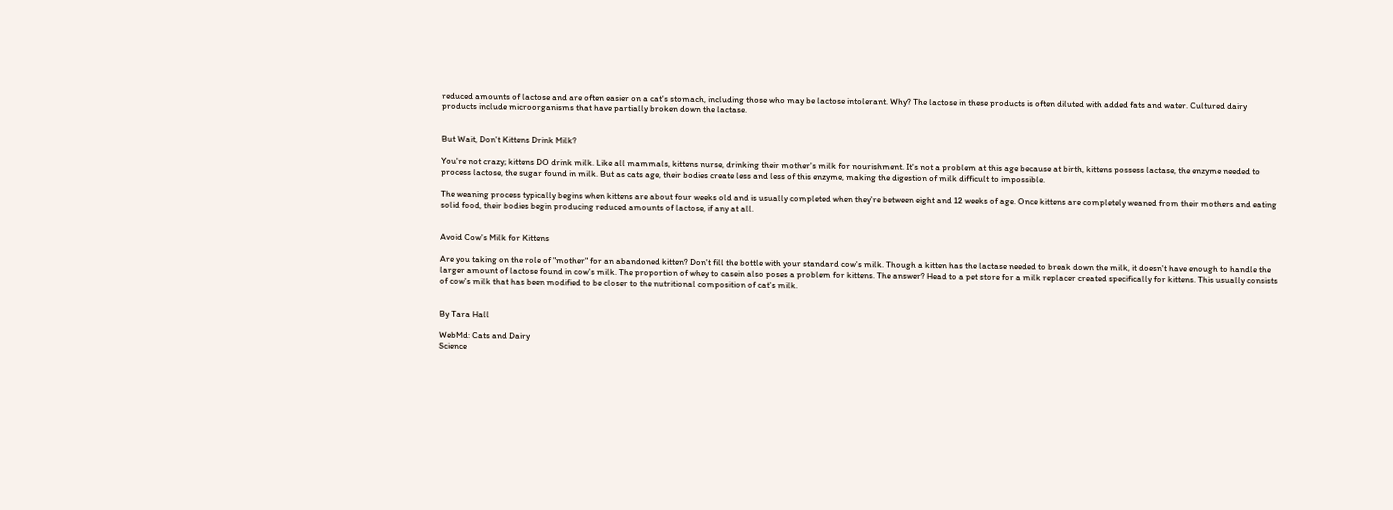reduced amounts of lactose and are often easier on a cat's stomach, including those who may be lactose intolerant. Why? The lactose in these products is often diluted with added fats and water. Cultured dairy products include microorganisms that have partially broken down the lactase.


But Wait, Don't Kittens Drink Milk?

You're not crazy; kittens DO drink milk. Like all mammals, kittens nurse, drinking their mother's milk for nourishment. It's not a problem at this age because at birth, kittens possess lactase, the enzyme needed to process lactose, the sugar found in milk. But as cats age, their bodies create less and less of this enzyme, making the digestion of milk difficult to impossible.

The weaning process typically begins when kittens are about four weeks old and is usually completed when they're between eight and 12 weeks of age. Once kittens are completely weaned from their mothers and eating solid food, their bodies begin producing reduced amounts of lactose, if any at all.


Avoid Cow's Milk for Kittens

Are you taking on the role of "mother" for an abandoned kitten? Don't fill the bottle with your standard cow's milk. Though a kitten has the lactase needed to break down the milk, it doesn't have enough to handle the larger amount of lactose found in cow's milk. The proportion of whey to casein also poses a problem for kittens. The answer? Head to a pet store for a milk replacer created specifically for kittens. This usually consists of cow's milk that has been modified to be closer to the nutritional composition of cat's milk.


By Tara Hall

WebMd: Cats and Dairy
Science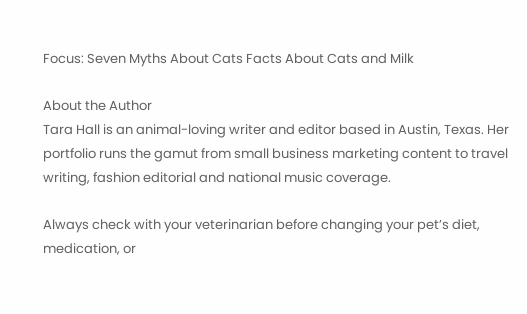Focus: Seven Myths About Cats Facts About Cats and Milk

About the Author
Tara Hall is an animal-loving writer and editor based in Austin, Texas. Her portfolio runs the gamut from small business marketing content to travel writing, fashion editorial and national music coverage.

Always check with your veterinarian before changing your pet’s diet, medication, or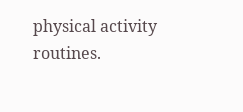physical activity routines.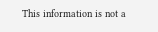This information is not a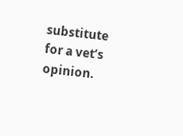substitute for a vet’s opinion.